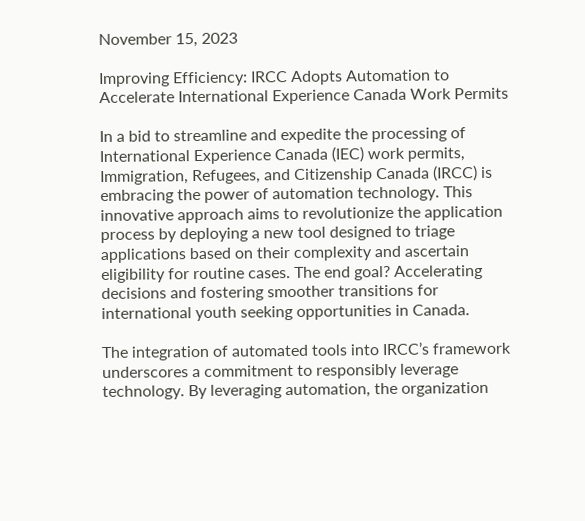November 15, 2023

Improving Efficiency: IRCC Adopts Automation to Accelerate International Experience Canada Work Permits

In a bid to streamline and expedite the processing of International Experience Canada (IEC) work permits, Immigration, Refugees, and Citizenship Canada (IRCC) is embracing the power of automation technology. This innovative approach aims to revolutionize the application process by deploying a new tool designed to triage applications based on their complexity and ascertain eligibility for routine cases. The end goal? Accelerating decisions and fostering smoother transitions for international youth seeking opportunities in Canada.

The integration of automated tools into IRCC’s framework underscores a commitment to responsibly leverage technology. By leveraging automation, the organization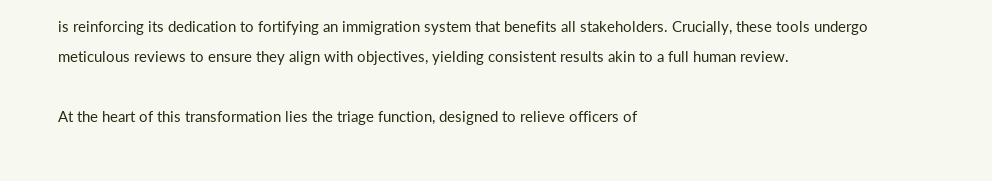is reinforcing its dedication to fortifying an immigration system that benefits all stakeholders. Crucially, these tools undergo meticulous reviews to ensure they align with objectives, yielding consistent results akin to a full human review.

At the heart of this transformation lies the triage function, designed to relieve officers of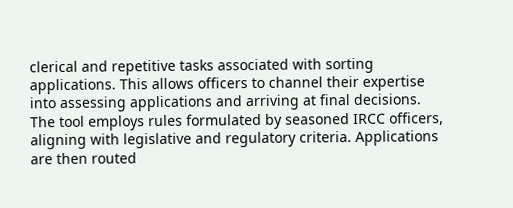clerical and repetitive tasks associated with sorting applications. This allows officers to channel their expertise into assessing applications and arriving at final decisions. The tool employs rules formulated by seasoned IRCC officers, aligning with legislative and regulatory criteria. Applications are then routed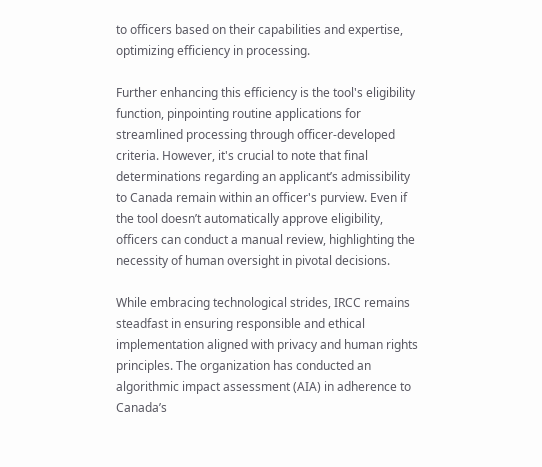to officers based on their capabilities and expertise, optimizing efficiency in processing.

Further enhancing this efficiency is the tool's eligibility function, pinpointing routine applications for streamlined processing through officer-developed criteria. However, it's crucial to note that final determinations regarding an applicant’s admissibility to Canada remain within an officer's purview. Even if the tool doesn’t automatically approve eligibility, officers can conduct a manual review, highlighting the necessity of human oversight in pivotal decisions.

While embracing technological strides, IRCC remains steadfast in ensuring responsible and ethical implementation aligned with privacy and human rights principles. The organization has conducted an algorithmic impact assessment (AIA) in adherence to Canada’s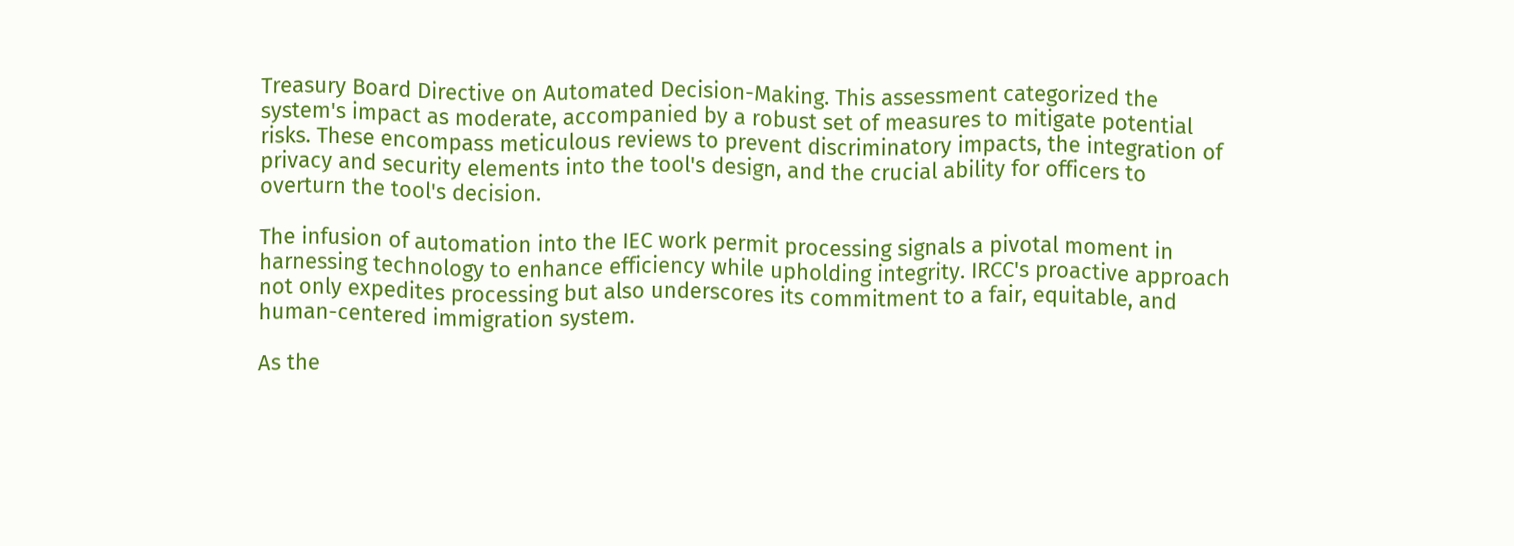Treasury Board Directive on Automated Decision-Making. This assessment categorized the system's impact as moderate, accompanied by a robust set of measures to mitigate potential risks. These encompass meticulous reviews to prevent discriminatory impacts, the integration of privacy and security elements into the tool's design, and the crucial ability for officers to overturn the tool's decision.

The infusion of automation into the IEC work permit processing signals a pivotal moment in harnessing technology to enhance efficiency while upholding integrity. IRCC's proactive approach not only expedites processing but also underscores its commitment to a fair, equitable, and human-centered immigration system.

As the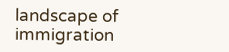landscape of immigration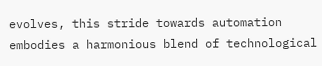evolves, this stride towards automation embodies a harmonious blend of technological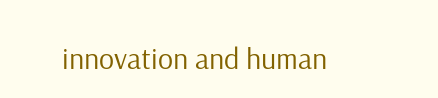innovation and human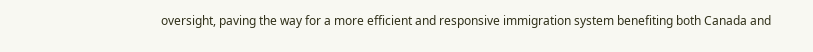oversight, paving the way for a more efficient and responsive immigration system benefiting both Canada and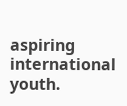aspiring international youth.